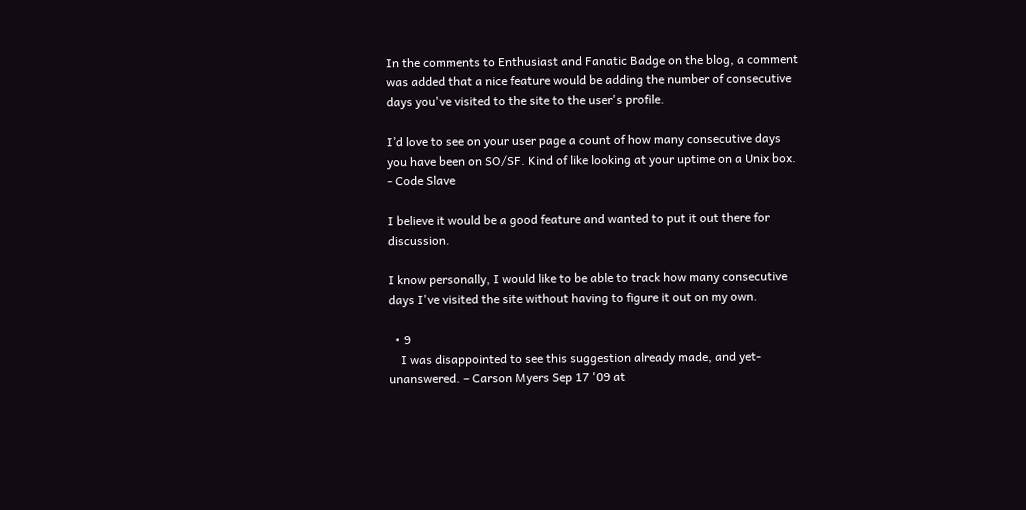In the comments to Enthusiast and Fanatic Badge on the blog, a comment was added that a nice feature would be adding the number of consecutive days you've visited to the site to the user's profile.

I’d love to see on your user page a count of how many consecutive days you have been on SO/SF. Kind of like looking at your uptime on a Unix box. - Code Slave

I believe it would be a good feature and wanted to put it out there for discussion.

I know personally, I would like to be able to track how many consecutive days I've visited the site without having to figure it out on my own.

  • 9
    I was disappointed to see this suggestion already made, and yet-unanswered. – Carson Myers Sep 17 '09 at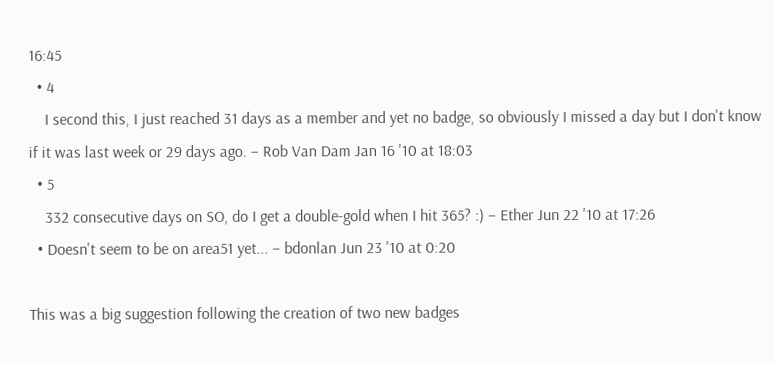16:45
  • 4
    I second this, I just reached 31 days as a member and yet no badge, so obviously I missed a day but I don't know if it was last week or 29 days ago. – Rob Van Dam Jan 16 '10 at 18:03
  • 5
    332 consecutive days on SO, do I get a double-gold when I hit 365? :) – Ether Jun 22 '10 at 17:26
  • Doesn't seem to be on area51 yet... – bdonlan Jun 23 '10 at 0:20

This was a big suggestion following the creation of two new badges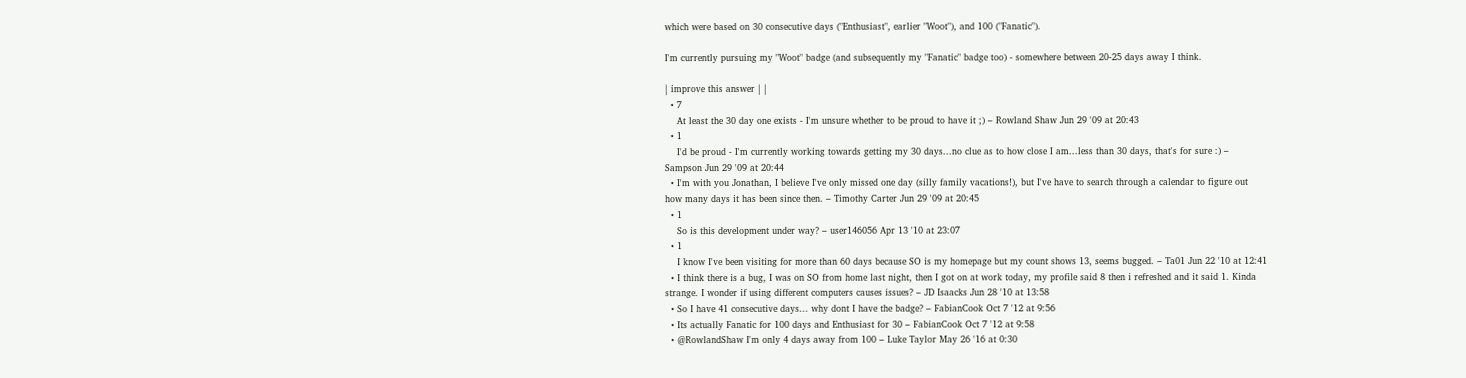which were based on 30 consecutive days ("Enthusiast", earlier "Woot"), and 100 ("Fanatic").

I'm currently pursuing my "Woot" badge (and subsequently my "Fanatic" badge too) - somewhere between 20-25 days away I think.

| improve this answer | |
  • 7
    At least the 30 day one exists - I'm unsure whether to be proud to have it ;) – Rowland Shaw Jun 29 '09 at 20:43
  • 1
    I'd be proud - I'm currently working towards getting my 30 days...no clue as to how close I am...less than 30 days, that's for sure :) – Sampson Jun 29 '09 at 20:44
  • I'm with you Jonathan, I believe I've only missed one day (silly family vacations!), but I've have to search through a calendar to figure out how many days it has been since then. – Timothy Carter Jun 29 '09 at 20:45
  • 1
    So is this development under way? – user146056 Apr 13 '10 at 23:07
  • 1
    I know I've been visiting for more than 60 days because SO is my homepage but my count shows 13, seems bugged. – Ta01 Jun 22 '10 at 12:41
  • I think there is a bug, I was on SO from home last night, then I got on at work today, my profile said 8 then i refreshed and it said 1. Kinda strange. I wonder if using different computers causes issues? – JD Isaacks Jun 28 '10 at 13:58
  • So I have 41 consecutive days... why dont I have the badge? – FabianCook Oct 7 '12 at 9:56
  • Its actually Fanatic for 100 days and Enthusiast for 30 – FabianCook Oct 7 '12 at 9:58
  • @RowlandShaw I'm only 4 days away from 100 – Luke Taylor May 26 '16 at 0:30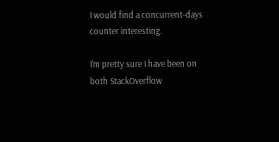I would find a concurrent-days counter interesting.

I'm pretty sure I have been on both StackOverflow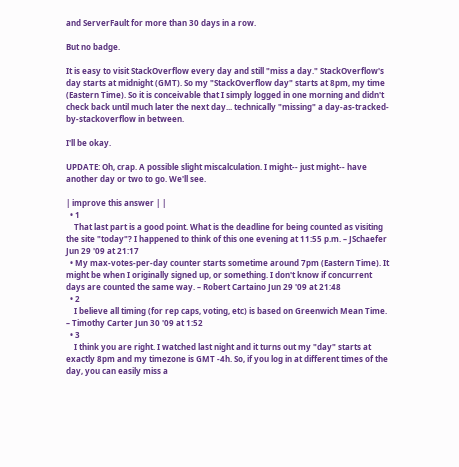and ServerFault for more than 30 days in a row.

But no badge.

It is easy to visit StackOverflow every day and still "miss a day." StackOverflow's day starts at midnight (GMT). So my "StackOverflow day" starts at 8pm, my time (Eastern Time). So it is conceivable that I simply logged in one morning and didn't check back until much later the next day... technically "missing" a day-as-tracked-by-stackoverflow in between.

I'll be okay.

UPDATE: Oh, crap. A possible slight miscalculation. I might-- just might-- have another day or two to go. We'll see.

| improve this answer | |
  • 1
    That last part is a good point. What is the deadline for being counted as visiting the site "today"? I happened to think of this one evening at 11:55 p.m. – JSchaefer Jun 29 '09 at 21:17
  • My max-votes-per-day counter starts sometime around 7pm (Eastern Time). It might be when I originally signed up, or something. I don't know if concurrent days are counted the same way. – Robert Cartaino Jun 29 '09 at 21:48
  • 2
    I believe all timing (for rep caps, voting, etc) is based on Greenwich Mean Time. – Timothy Carter Jun 30 '09 at 1:52
  • 3
    I think you are right. I watched last night and it turns out my "day" starts at exactly 8pm and my timezone is GMT -4h. So, if you log in at different times of the day, you can easily miss a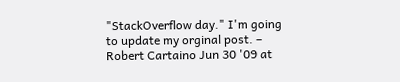"StackOverflow day." I'm going to update my orginal post. – Robert Cartaino Jun 30 '09 at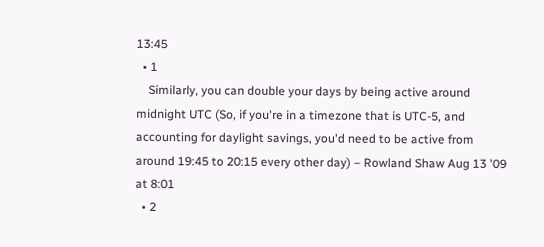13:45
  • 1
    Similarly, you can double your days by being active around midnight UTC (So, if you're in a timezone that is UTC-5, and accounting for daylight savings, you'd need to be active from around 19:45 to 20:15 every other day) – Rowland Shaw Aug 13 '09 at 8:01
  • 2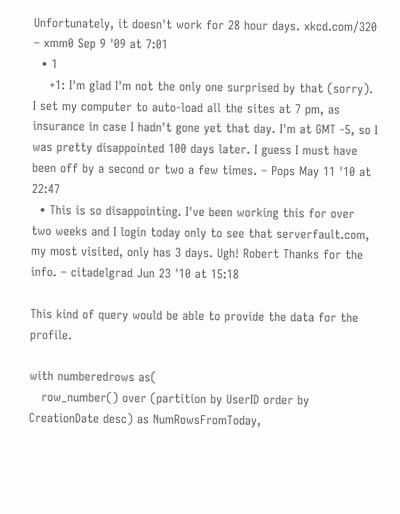Unfortunately, it doesn't work for 28 hour days. xkcd.com/320 – xmm0 Sep 9 '09 at 7:01
  • 1
    +1: I'm glad I'm not the only one surprised by that (sorry). I set my computer to auto-load all the sites at 7 pm, as insurance in case I hadn't gone yet that day. I'm at GMT -5, so I was pretty disappointed 100 days later. I guess I must have been off by a second or two a few times. – Pops May 11 '10 at 22:47
  • This is so disappointing. I've been working this for over two weeks and I login today only to see that serverfault.com, my most visited, only has 3 days. Ugh! Robert Thanks for the info. – citadelgrad Jun 23 '10 at 15:18

This kind of query would be able to provide the data for the profile.

with numberedrows as(
   row_number() over (partition by UserID order by CreationDate desc) as NumRowsFromToday,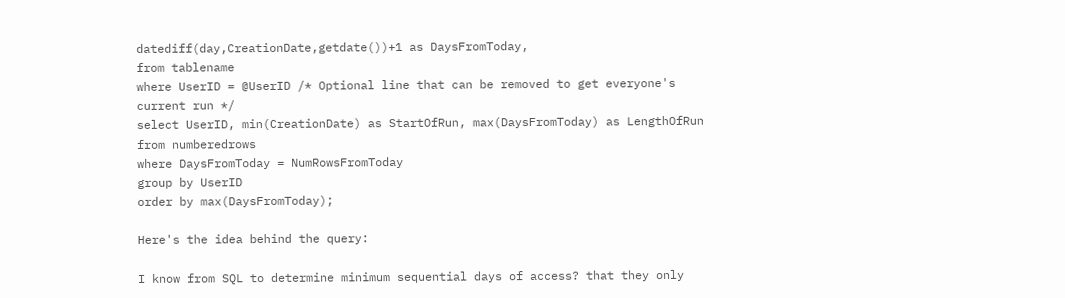datediff(day,CreationDate,getdate())+1 as DaysFromToday,
from tablename
where UserID = @UserID /* Optional line that can be removed to get everyone's current run */
select UserID, min(CreationDate) as StartOfRun, max(DaysFromToday) as LengthOfRun
from numberedrows
where DaysFromToday = NumRowsFromToday
group by UserID
order by max(DaysFromToday);

Here's the idea behind the query:

I know from SQL to determine minimum sequential days of access? that they only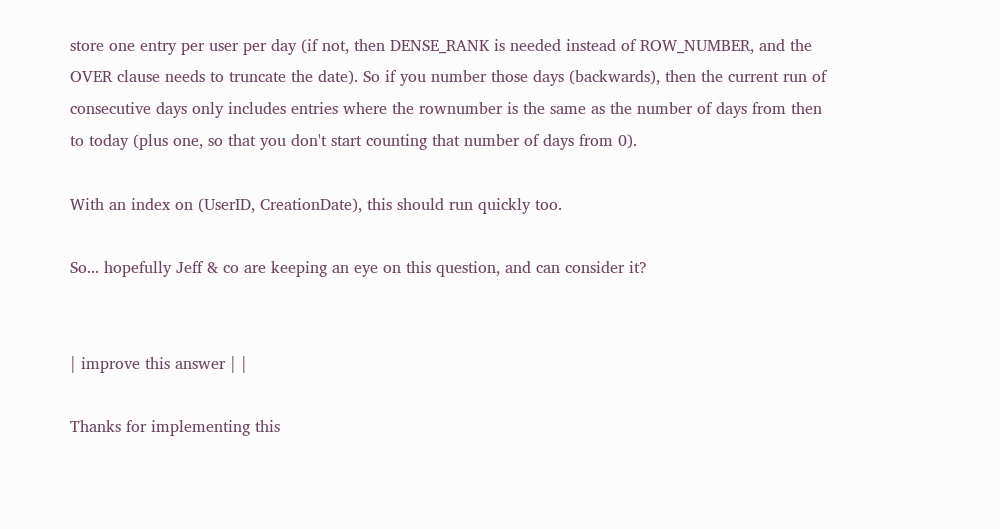store one entry per user per day (if not, then DENSE_RANK is needed instead of ROW_NUMBER, and the OVER clause needs to truncate the date). So if you number those days (backwards), then the current run of consecutive days only includes entries where the rownumber is the same as the number of days from then to today (plus one, so that you don't start counting that number of days from 0).

With an index on (UserID, CreationDate), this should run quickly too.

So... hopefully Jeff & co are keeping an eye on this question, and can consider it?


| improve this answer | |

Thanks for implementing this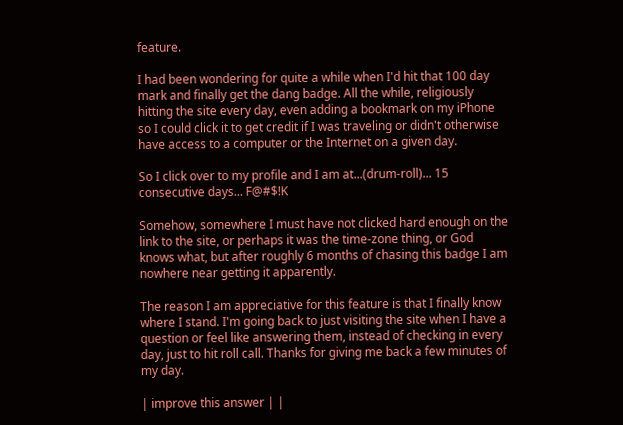feature.

I had been wondering for quite a while when I'd hit that 100 day mark and finally get the dang badge. All the while, religiously hitting the site every day, even adding a bookmark on my iPhone so I could click it to get credit if I was traveling or didn't otherwise have access to a computer or the Internet on a given day.

So I click over to my profile and I am at...(drum-roll)... 15 consecutive days... F@#$!K

Somehow, somewhere I must have not clicked hard enough on the link to the site, or perhaps it was the time-zone thing, or God knows what, but after roughly 6 months of chasing this badge I am nowhere near getting it apparently.

The reason I am appreciative for this feature is that I finally know where I stand. I'm going back to just visiting the site when I have a question or feel like answering them, instead of checking in every day, just to hit roll call. Thanks for giving me back a few minutes of my day.

| improve this answer | |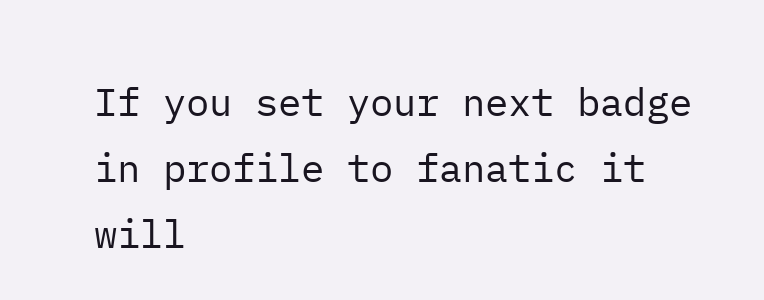If you set your next badge in profile to fanatic it will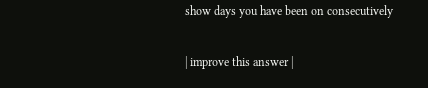show days you have been on consecutively

| improve this answer |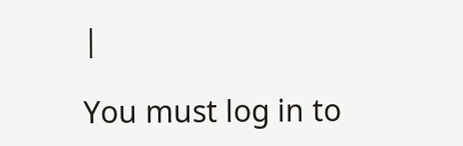|

You must log in to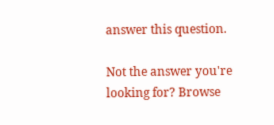answer this question.

Not the answer you're looking for? Browse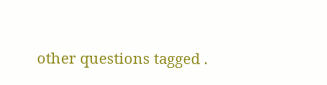other questions tagged .